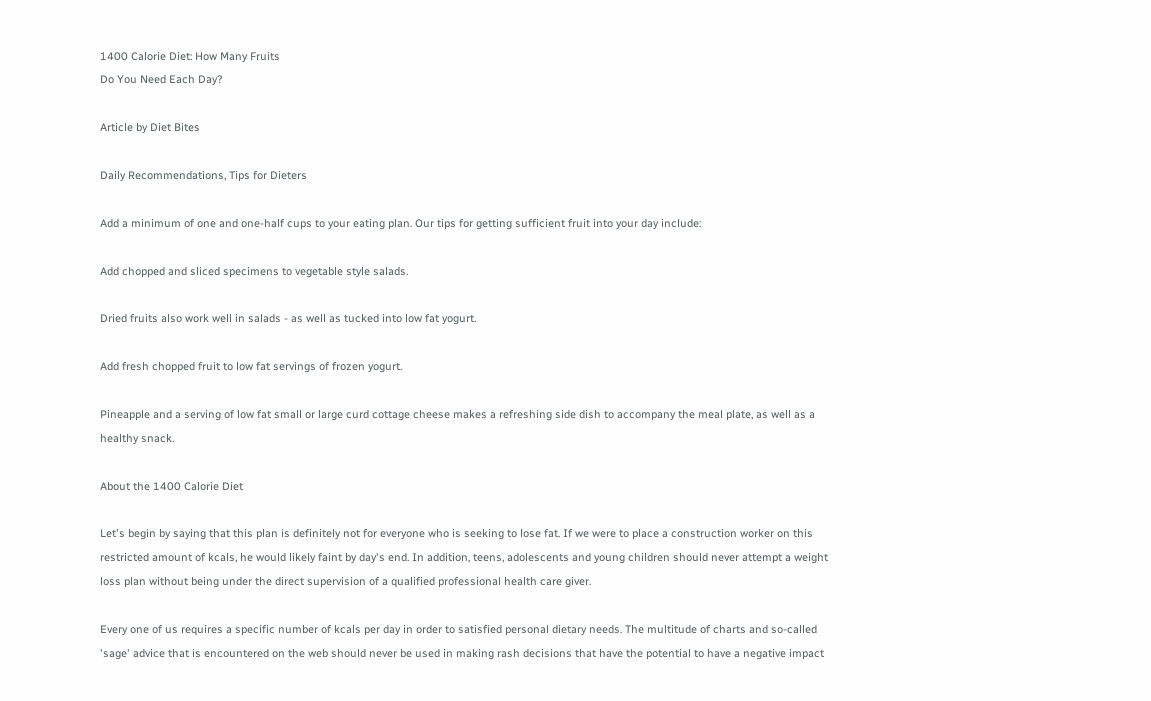1400 Calorie Diet: How Many Fruits
Do You Need Each Day?

Article by Diet Bites

Daily Recommendations, Tips for Dieters

Add a minimum of one and one-half cups to your eating plan. Our tips for getting sufficient fruit into your day include:

Add chopped and sliced specimens to vegetable style salads.

Dried fruits also work well in salads - as well as tucked into low fat yogurt.

Add fresh chopped fruit to low fat servings of frozen yogurt.

Pineapple and a serving of low fat small or large curd cottage cheese makes a refreshing side dish to accompany the meal plate, as well as a healthy snack.

About the 1400 Calorie Diet

Let's begin by saying that this plan is definitely not for everyone who is seeking to lose fat. If we were to place a construction worker on this restricted amount of kcals, he would likely faint by day's end. In addition, teens, adolescents and young children should never attempt a weight loss plan without being under the direct supervision of a qualified professional health care giver.

Every one of us requires a specific number of kcals per day in order to satisfied personal dietary needs. The multitude of charts and so-called 'sage' advice that is encountered on the web should never be used in making rash decisions that have the potential to have a negative impact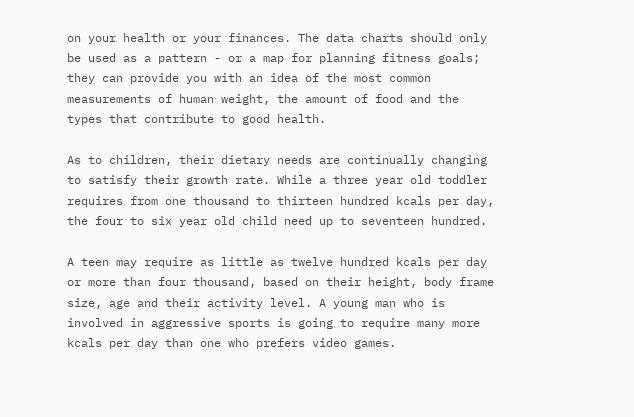on your health or your finances. The data charts should only be used as a pattern - or a map for planning fitness goals; they can provide you with an idea of the most common measurements of human weight, the amount of food and the types that contribute to good health.

As to children, their dietary needs are continually changing to satisfy their growth rate. While a three year old toddler requires from one thousand to thirteen hundred kcals per day, the four to six year old child need up to seventeen hundred.

A teen may require as little as twelve hundred kcals per day or more than four thousand, based on their height, body frame size, age and their activity level. A young man who is involved in aggressive sports is going to require many more kcals per day than one who prefers video games.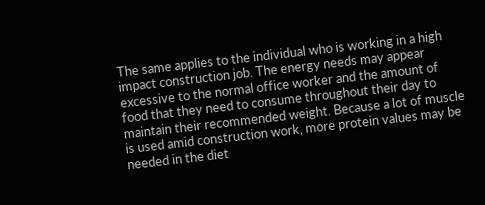The same applies to the individual who is working in a high impact construction job. The energy needs may appear excessive to the normal office worker and the amount of food that they need to consume throughout their day to maintain their recommended weight. Because a lot of muscle is used amid construction work, more protein values may be needed in the diet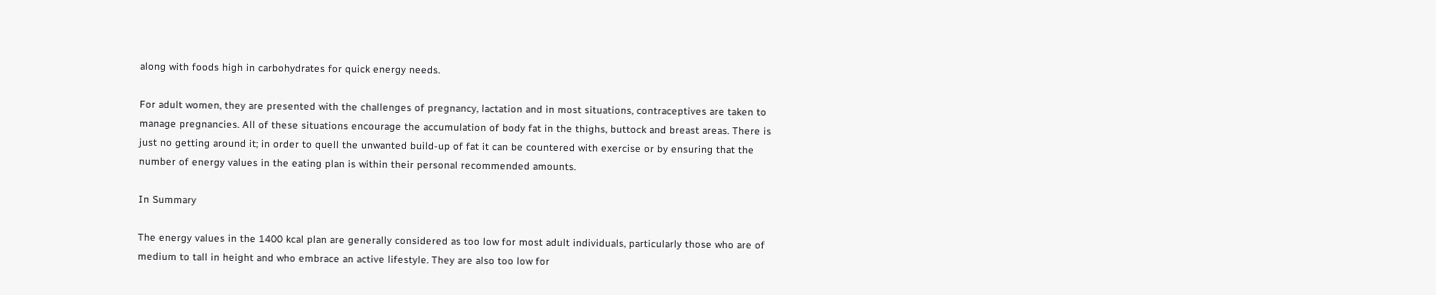along with foods high in carbohydrates for quick energy needs.

For adult women, they are presented with the challenges of pregnancy, lactation and in most situations, contraceptives are taken to manage pregnancies. All of these situations encourage the accumulation of body fat in the thighs, buttock and breast areas. There is just no getting around it; in order to quell the unwanted build-up of fat it can be countered with exercise or by ensuring that the number of energy values in the eating plan is within their personal recommended amounts.

In Summary

The energy values in the 1400 kcal plan are generally considered as too low for most adult individuals, particularly those who are of medium to tall in height and who embrace an active lifestyle. They are also too low for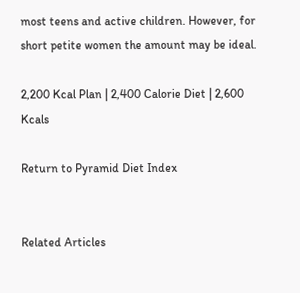most teens and active children. However, for short petite women the amount may be ideal.

2,200 Kcal Plan | 2,400 Calorie Diet | 2,600 Kcals

Return to Pyramid Diet Index


Related Articles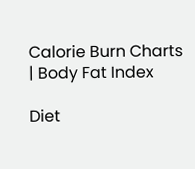Calorie Burn Charts | Body Fat Index

Diet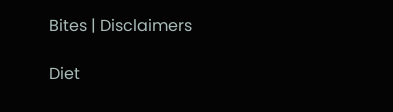Bites | Disclaimers

Diet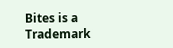Bites is a Trademark